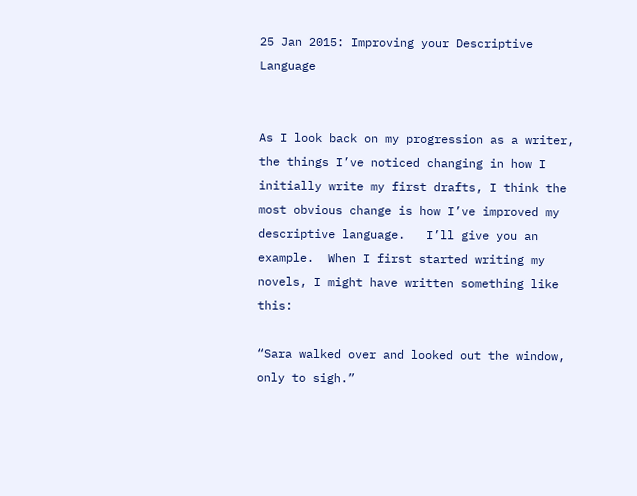25 Jan 2015: Improving your Descriptive Language


As I look back on my progression as a writer, the things I’ve noticed changing in how I initially write my first drafts, I think the most obvious change is how I’ve improved my descriptive language.   I’ll give you an example.  When I first started writing my novels, I might have written something like this:

“Sara walked over and looked out the window, only to sigh.”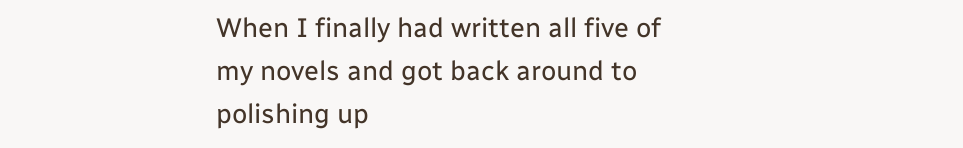When I finally had written all five of my novels and got back around to polishing up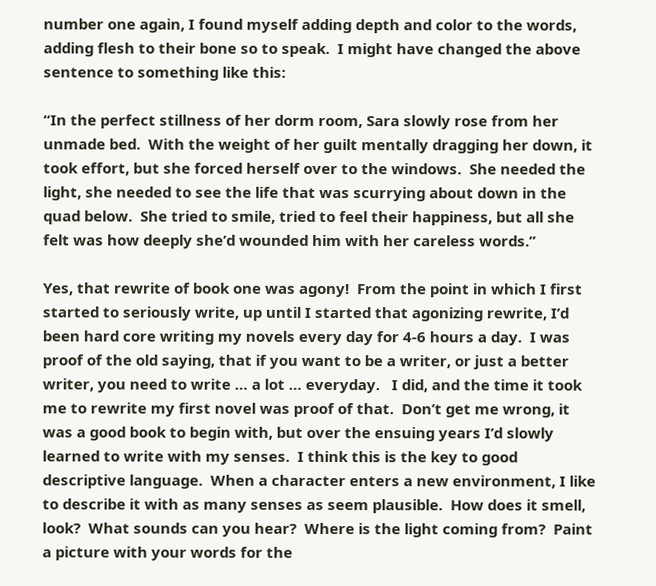number one again, I found myself adding depth and color to the words, adding flesh to their bone so to speak.  I might have changed the above sentence to something like this:

“In the perfect stillness of her dorm room, Sara slowly rose from her unmade bed.  With the weight of her guilt mentally dragging her down, it took effort, but she forced herself over to the windows.  She needed the light, she needed to see the life that was scurrying about down in the quad below.  She tried to smile, tried to feel their happiness, but all she felt was how deeply she’d wounded him with her careless words.”

Yes, that rewrite of book one was agony!  From the point in which I first started to seriously write, up until I started that agonizing rewrite, I’d been hard core writing my novels every day for 4-6 hours a day.  I was proof of the old saying, that if you want to be a writer, or just a better writer, you need to write … a lot … everyday.   I did, and the time it took me to rewrite my first novel was proof of that.  Don’t get me wrong, it was a good book to begin with, but over the ensuing years I’d slowly learned to write with my senses.  I think this is the key to good descriptive language.  When a character enters a new environment, I like to describe it with as many senses as seem plausible.  How does it smell, look?  What sounds can you hear?  Where is the light coming from?  Paint a picture with your words for the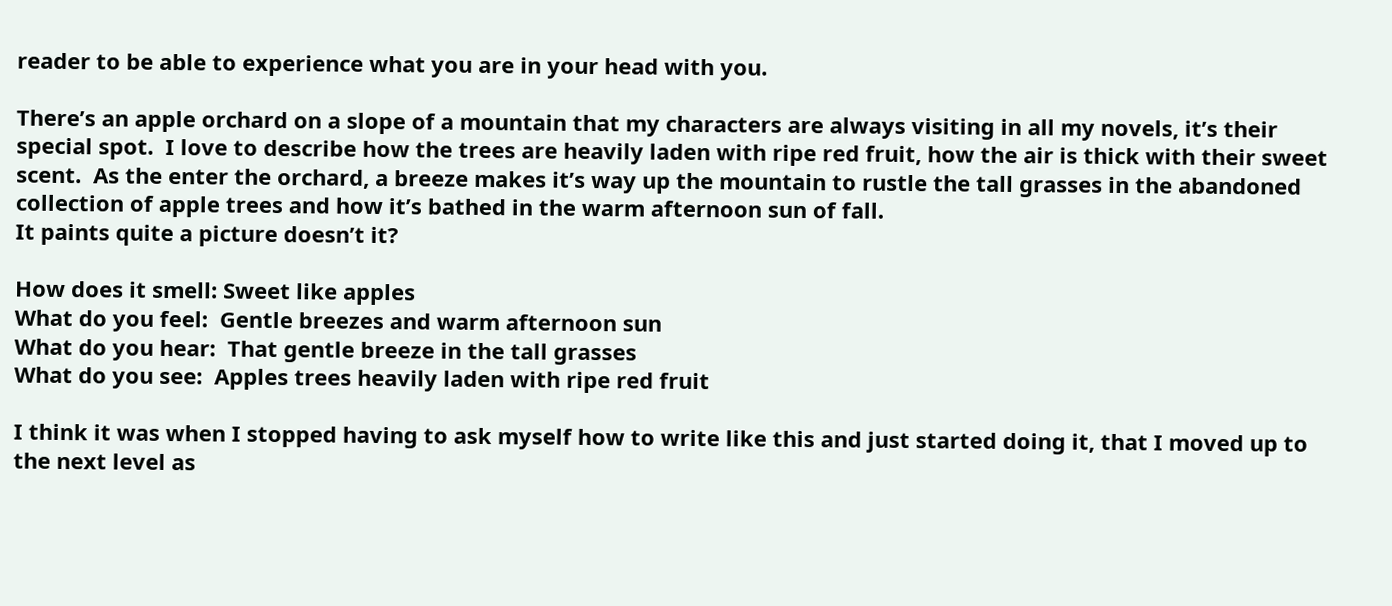reader to be able to experience what you are in your head with you.

There’s an apple orchard on a slope of a mountain that my characters are always visiting in all my novels, it’s their special spot.  I love to describe how the trees are heavily laden with ripe red fruit, how the air is thick with their sweet scent.  As the enter the orchard, a breeze makes it’s way up the mountain to rustle the tall grasses in the abandoned collection of apple trees and how it’s bathed in the warm afternoon sun of fall.
It paints quite a picture doesn’t it?

How does it smell: Sweet like apples
What do you feel:  Gentle breezes and warm afternoon sun
What do you hear:  That gentle breeze in the tall grasses
What do you see:  Apples trees heavily laden with ripe red fruit

I think it was when I stopped having to ask myself how to write like this and just started doing it, that I moved up to the next level as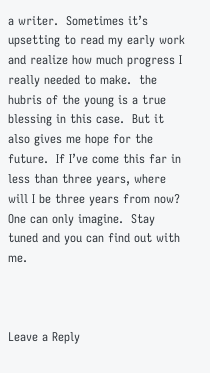a writer.  Sometimes it’s upsetting to read my early work and realize how much progress I really needed to make.  the hubris of the young is a true blessing in this case.  But it also gives me hope for the future.  If I’ve come this far in less than three years, where will I be three years from now?  One can only imagine.  Stay tuned and you can find out with me.



Leave a Reply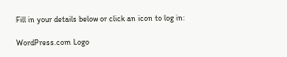Fill in your details below or click an icon to log in:

WordPress.com Logo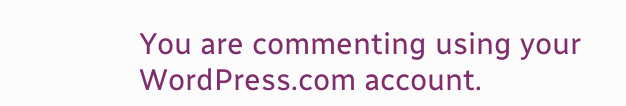You are commenting using your WordPress.com account.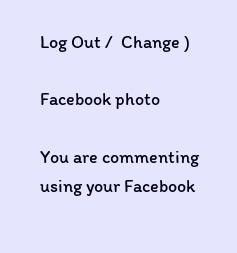Log Out /  Change )

Facebook photo

You are commenting using your Facebook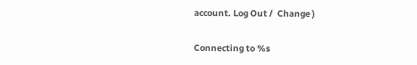account. Log Out /  Change )

Connecting to %s